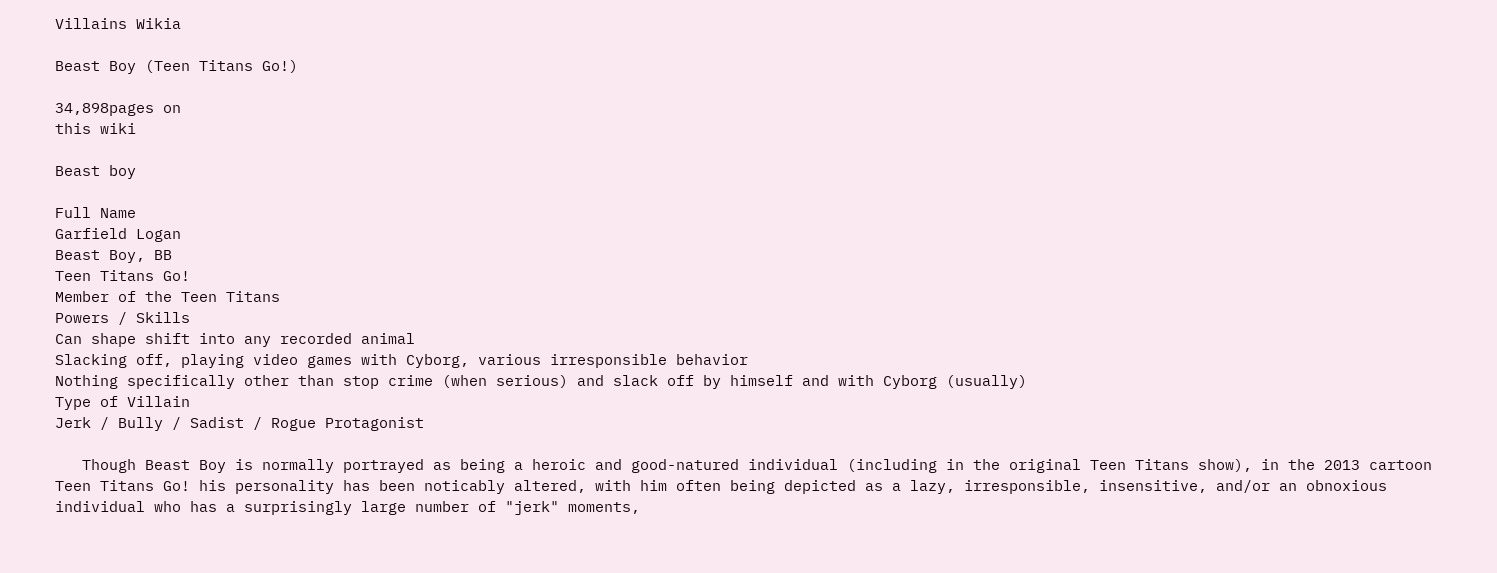Villains Wikia

Beast Boy (Teen Titans Go!)

34,898pages on
this wiki

Beast boy

Full Name
Garfield Logan
Beast Boy, BB
Teen Titans Go!
Member of the Teen Titans
Powers / Skills
Can shape shift into any recorded animal
Slacking off, playing video games with Cyborg, various irresponsible behavior
Nothing specifically other than stop crime (when serious) and slack off by himself and with Cyborg (usually)
Type of Villain
Jerk / Bully / Sadist / Rogue Protagonist

   Though Beast Boy is normally portrayed as being a heroic and good-natured individual (including in the original Teen Titans show), in the 2013 cartoon Teen Titans Go! his personality has been noticably altered, with him often being depicted as a lazy, irresponsible, insensitive, and/or an obnoxious individual who has a surprisingly large number of "jerk" moments,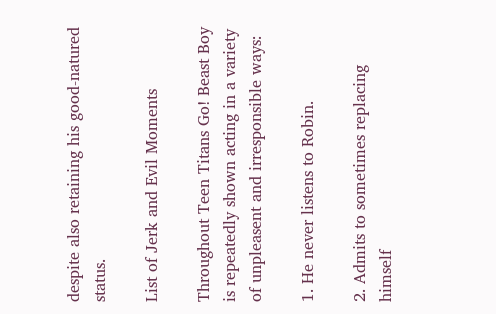despite also retaining his good-natured status.

List of Jerk and Evil Moments

Throughout Teen Titans Go! Beast Boy is repeatedly shown acting in a variety of unpleasent and irresponsible ways:

1. He never listens to Robin.

2. Admits to sometimes replacing himself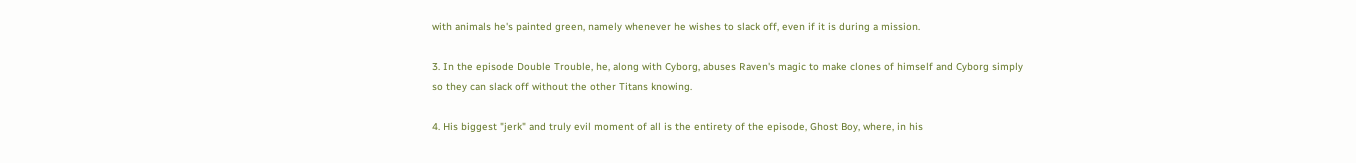with animals he's painted green, namely whenever he wishes to slack off, even if it is during a mission.

3. In the episode Double Trouble, he, along with Cyborg, abuses Raven's magic to make clones of himself and Cyborg simply so they can slack off without the other Titans knowing.

4. His biggest "jerk" and truly evil moment of all is the entirety of the episode, Ghost Boy, where, in his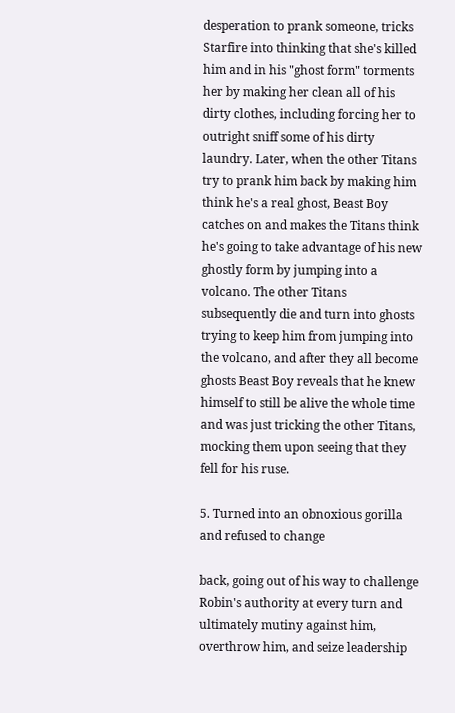desperation to prank someone, tricks Starfire into thinking that she's killed him and in his "ghost form" torments her by making her clean all of his dirty clothes, including forcing her to outright sniff some of his dirty laundry. Later, when the other Titans try to prank him back by making him think he's a real ghost, Beast Boy catches on and makes the Titans think he's going to take advantage of his new ghostly form by jumping into a volcano. The other Titans subsequently die and turn into ghosts trying to keep him from jumping into the volcano, and after they all become ghosts Beast Boy reveals that he knew himself to still be alive the whole time and was just tricking the other Titans, mocking them upon seeing that they fell for his ruse.

5. Turned into an obnoxious gorilla and refused to change

back, going out of his way to challenge Robin's authority at every turn and ultimately mutiny against him, overthrow him, and seize leadership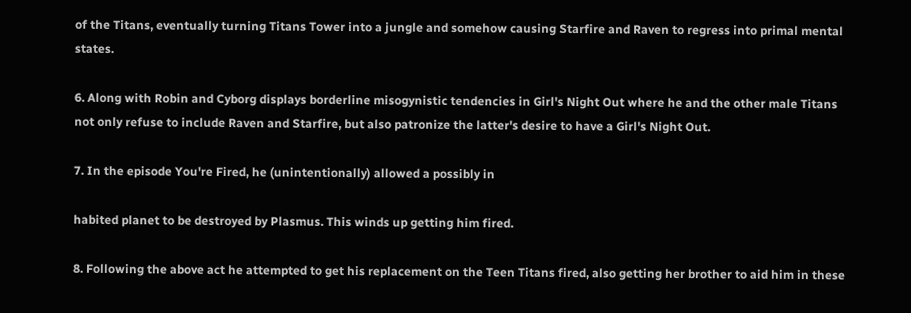of the Titans, eventually turning Titans Tower into a jungle and somehow causing Starfire and Raven to regress into primal mental states.

6. Along with Robin and Cyborg displays borderline misogynistic tendencies in Girl's Night Out where he and the other male Titans not only refuse to include Raven and Starfire, but also patronize the latter's desire to have a Girl's Night Out.

7. In the episode You're Fired, he (unintentionally) allowed a possibly in

habited planet to be destroyed by Plasmus. This winds up getting him fired.

8. Following the above act he attempted to get his replacement on the Teen Titans fired, also getting her brother to aid him in these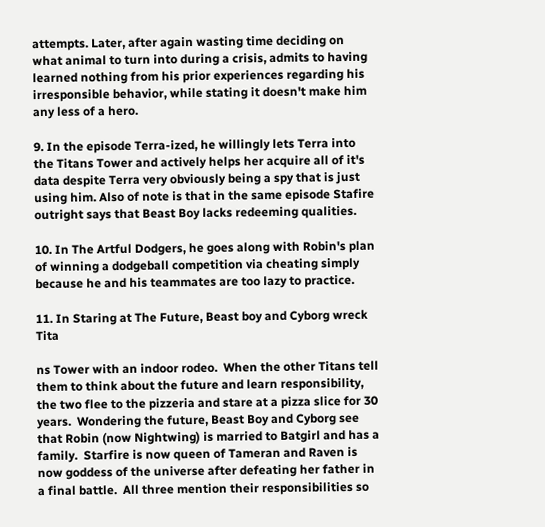attempts. Later, after again wasting time deciding on what animal to turn into during a crisis, admits to having learned nothing from his prior experiences regarding his irresponsible behavior, while stating it doesn't make him any less of a hero.

9. In the episode Terra-ized, he willingly lets Terra into the Titans Tower and actively helps her acquire all of it's data despite Terra very obviously being a spy that is just using him. Also of note is that in the same episode Stafire outright says that Beast Boy lacks redeeming qualities.

10. In The Artful Dodgers, he goes along with Robin's plan of winning a dodgeball competition via cheating simply because he and his teammates are too lazy to practice.

11. In Staring at The Future, Beast boy and Cyborg wreck Tita

ns Tower with an indoor rodeo.  When the other Titans tell them to think about the future and learn responsibility, the two flee to the pizzeria and stare at a pizza slice for 30 years.  Wondering the future, Beast Boy and Cyborg see that Robin (now Nightwing) is married to Batgirl and has a family.  Starfire is now queen of Tameran and Raven is now goddess of the universe after defeating her father in a final battle.  All three mention their responsibilities so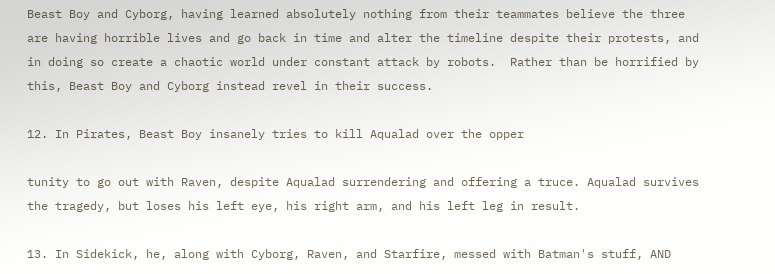Beast Boy and Cyborg, having learned absolutely nothing from their teammates believe the three are having horrible lives and go back in time and alter the timeline despite their protests, and in doing so create a chaotic world under constant attack by robots.  Rather than be horrified by this, Beast Boy and Cyborg instead revel in their success.

12. In Pirates, Beast Boy insanely tries to kill Aqualad over the opper

tunity to go out with Raven, despite Aqualad surrendering and offering a truce. Aqualad survives the tragedy, but loses his left eye, his right arm, and his left leg in result.

13. In Sidekick, he, along with Cyborg, Raven, and Starfire, messed with Batman's stuff, AND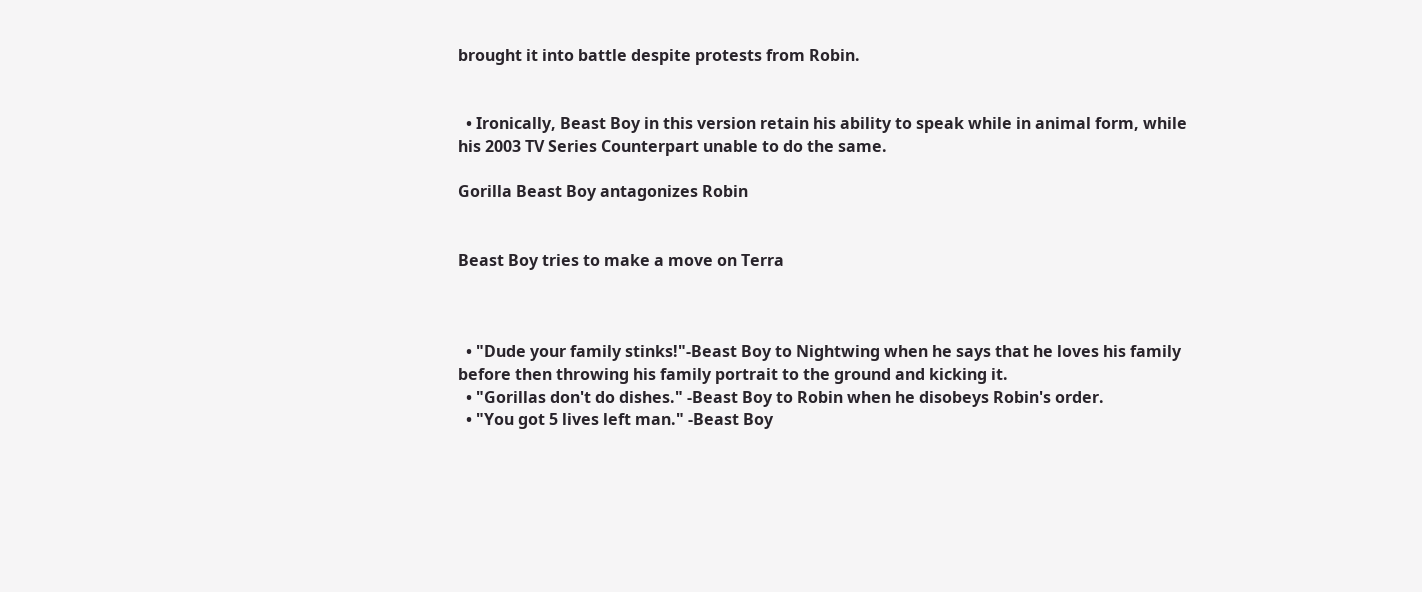brought it into battle despite protests from Robin.


  • Ironically, Beast Boy in this version retain his ability to speak while in animal form, while his 2003 TV Series Counterpart unable to do the same.

Gorilla Beast Boy antagonizes Robin


Beast Boy tries to make a move on Terra



  • "Dude your family stinks!"-Beast Boy to Nightwing when he says that he loves his family before then throwing his family portrait to the ground and kicking it.
  • "Gorillas don't do dishes." -Beast Boy to Robin when he disobeys Robin's order.
  • "You got 5 lives left man." -Beast Boy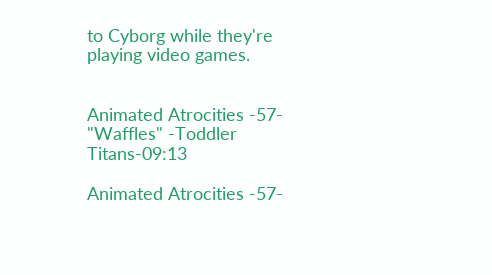to Cyborg while they're playing video games.


Animated Atrocities -57- "Waffles" -Toddler Titans-09:13

Animated Atrocities -57-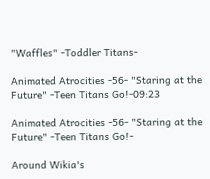"Waffles" -Toddler Titans-

Animated Atrocities -56- "Staring at the Future" -Teen Titans Go!-09:23

Animated Atrocities -56- "Staring at the Future" -Teen Titans Go!-

Around Wikia's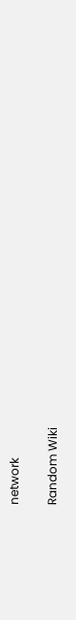network

Random Wiki